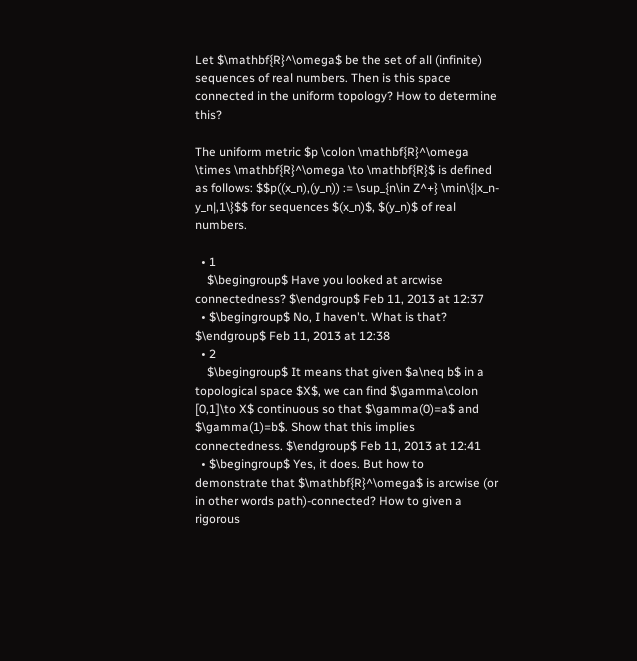Let $\mathbf{R}^\omega$ be the set of all (infinite) sequences of real numbers. Then is this space connected in the uniform topology? How to determine this?

The uniform metric $p \colon \mathbf{R}^\omega \times \mathbf{R}^\omega \to \mathbf{R}$ is defined as follows: $$p((x_n),(y_n)) := \sup_{n\in Z^+} \min\{|x_n-y_n|,1\}$$ for sequences $(x_n)$, $(y_n)$ of real numbers.

  • 1
    $\begingroup$ Have you looked at arcwise connectedness? $\endgroup$ Feb 11, 2013 at 12:37
  • $\begingroup$ No, I haven't. What is that? $\endgroup$ Feb 11, 2013 at 12:38
  • 2
    $\begingroup$ It means that given $a\neq b$ in a topological space $X$, we can find $\gamma\colon [0,1]\to X$ continuous so that $\gamma(0)=a$ and $\gamma(1)=b$. Show that this implies connectedness. $\endgroup$ Feb 11, 2013 at 12:41
  • $\begingroup$ Yes, it does. But how to demonstrate that $\mathbf{R}^\omega$ is arcwise (or in other words path)-connected? How to given a rigorous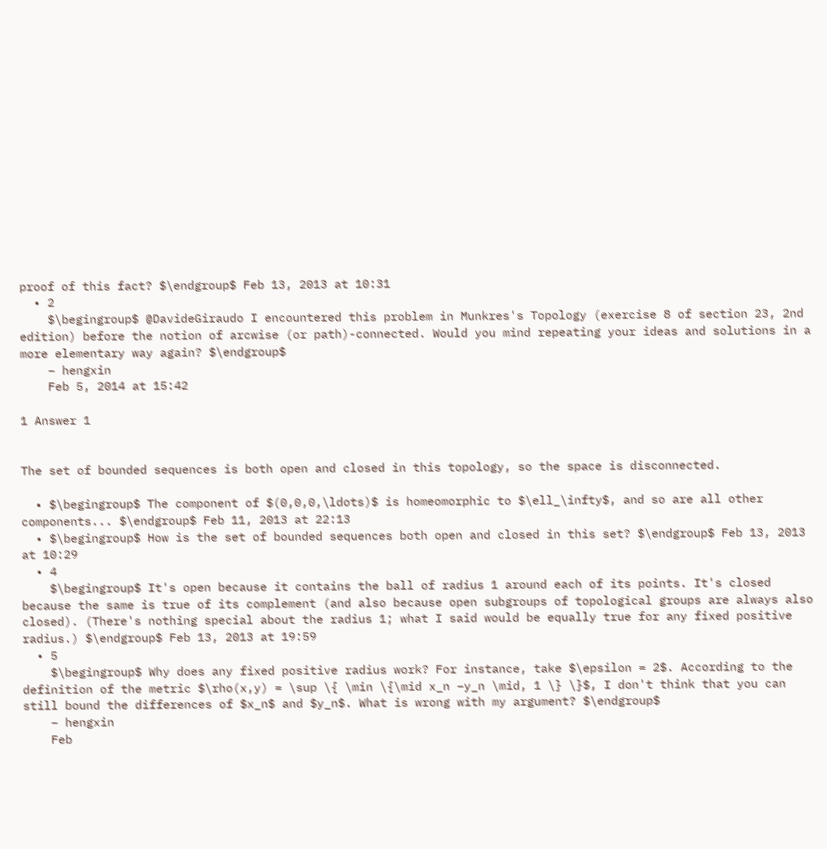proof of this fact? $\endgroup$ Feb 13, 2013 at 10:31
  • 2
    $\begingroup$ @DavideGiraudo I encountered this problem in Munkres's Topology (exercise 8 of section 23, 2nd edition) before the notion of arcwise (or path)-connected. Would you mind repeating your ideas and solutions in a more elementary way again? $\endgroup$
    – hengxin
    Feb 5, 2014 at 15:42

1 Answer 1


The set of bounded sequences is both open and closed in this topology, so the space is disconnected.

  • $\begingroup$ The component of $(0,0,0,\ldots)$ is homeomorphic to $\ell_\infty$, and so are all other components... $\endgroup$ Feb 11, 2013 at 22:13
  • $\begingroup$ How is the set of bounded sequences both open and closed in this set? $\endgroup$ Feb 13, 2013 at 10:29
  • 4
    $\begingroup$ It's open because it contains the ball of radius 1 around each of its points. It's closed because the same is true of its complement (and also because open subgroups of topological groups are always also closed). (There's nothing special about the radius 1; what I said would be equally true for any fixed positive radius.) $\endgroup$ Feb 13, 2013 at 19:59
  • 5
    $\begingroup$ Why does any fixed positive radius work? For instance, take $\epsilon = 2$. According to the definition of the metric $\rho(x,y) = \sup \{ \min \{\mid x_n −y_n \mid, 1 \} \}$, I don't think that you can still bound the differences of $x_n$ and $y_n$. What is wrong with my argument? $\endgroup$
    – hengxin
    Feb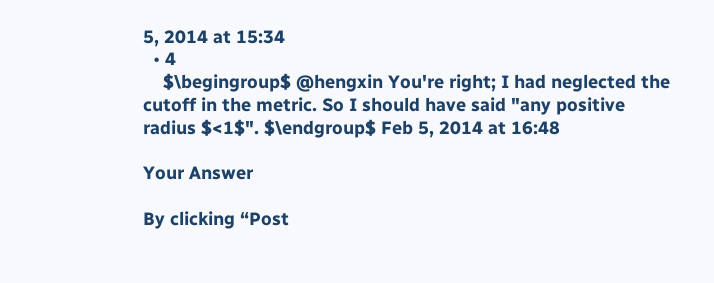5, 2014 at 15:34
  • 4
    $\begingroup$ @hengxin You're right; I had neglected the cutoff in the metric. So I should have said "any positive radius $<1$". $\endgroup$ Feb 5, 2014 at 16:48

Your Answer

By clicking “Post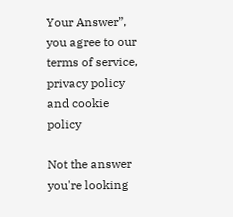Your Answer”, you agree to our terms of service, privacy policy and cookie policy

Not the answer you're looking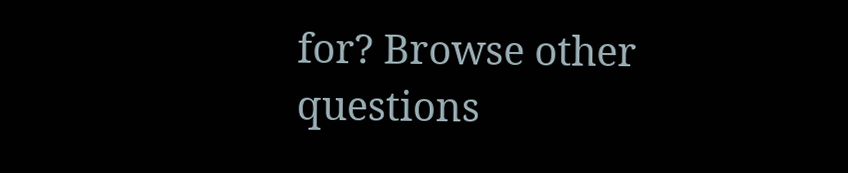for? Browse other questions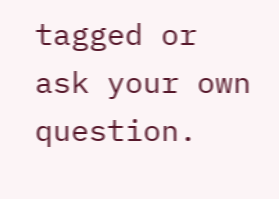tagged or ask your own question.